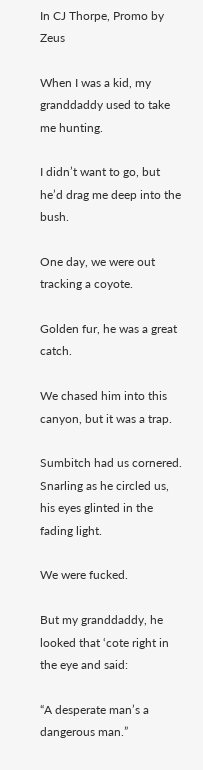In CJ Thorpe, Promo by Zeus

When I was a kid, my granddaddy used to take me hunting.

I didn’t want to go, but he’d drag me deep into the bush.

One day, we were out tracking a coyote.

Golden fur, he was a great catch.

We chased him into this canyon, but it was a trap.

Sumbitch had us cornered. Snarling as he circled us, his eyes glinted in the fading light.

We were fucked.

But my granddaddy, he looked that ‘cote right in the eye and said:

“A desperate man’s a dangerous man.”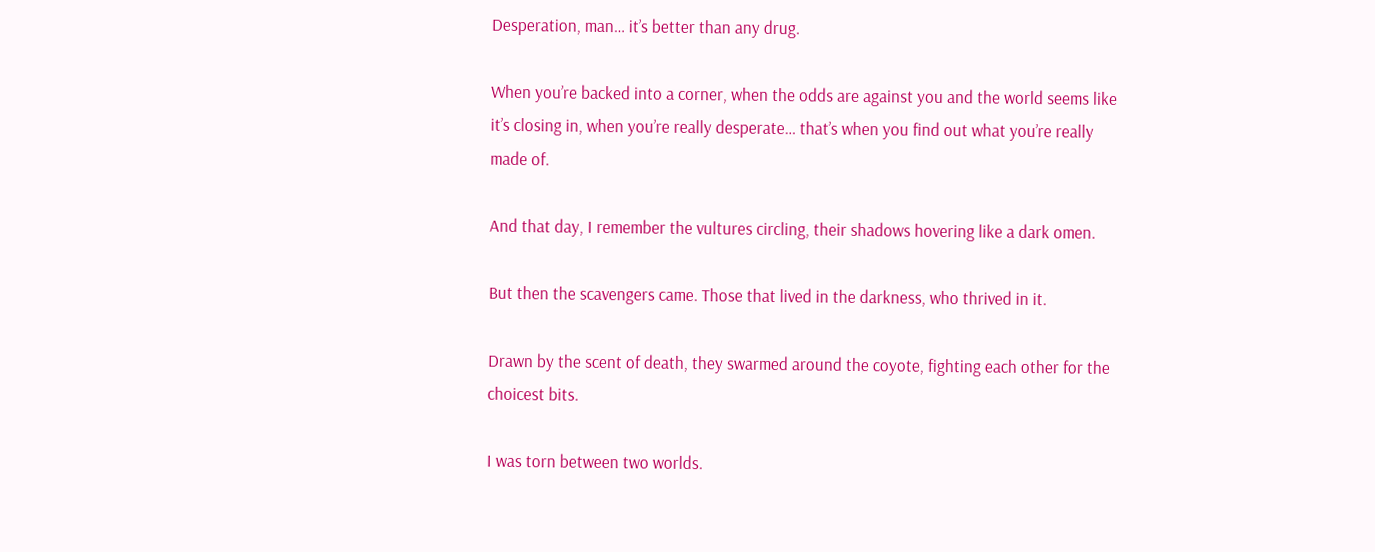Desperation, man… it’s better than any drug.

When you’re backed into a corner, when the odds are against you and the world seems like it’s closing in, when you’re really desperate… that’s when you find out what you’re really made of.

And that day, I remember the vultures circling, their shadows hovering like a dark omen.

But then the scavengers came. Those that lived in the darkness, who thrived in it.

Drawn by the scent of death, they swarmed around the coyote, fighting each other for the choicest bits.

I was torn between two worlds.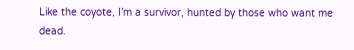Like the coyote, I’m a survivor, hunted by those who want me dead.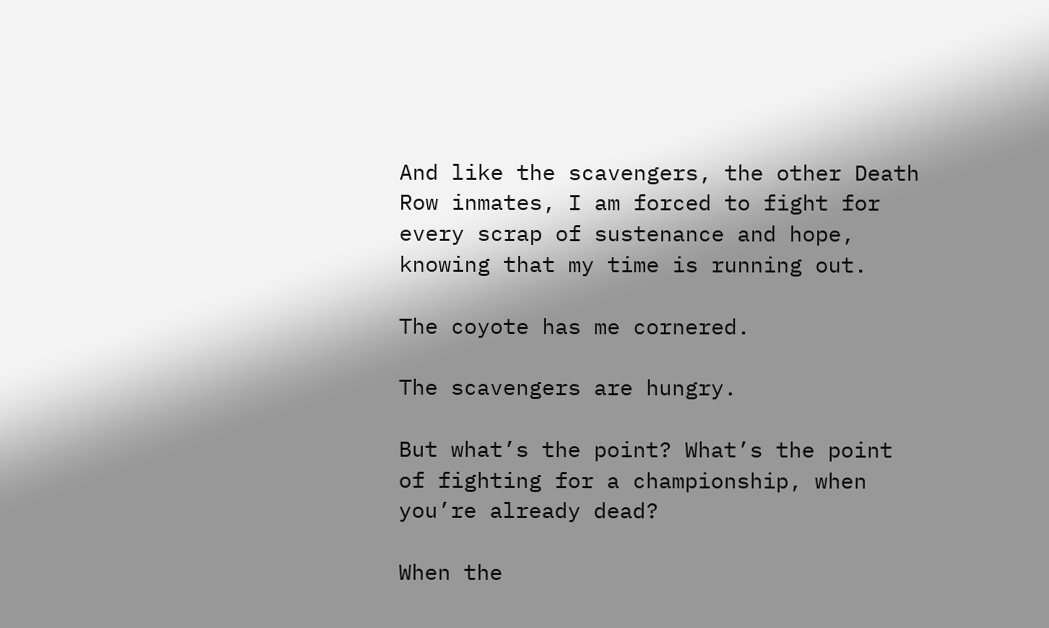And like the scavengers, the other Death Row inmates, I am forced to fight for every scrap of sustenance and hope, knowing that my time is running out.

The coyote has me cornered.

The scavengers are hungry.

But what’s the point? What’s the point of fighting for a championship, when you’re already dead?

When the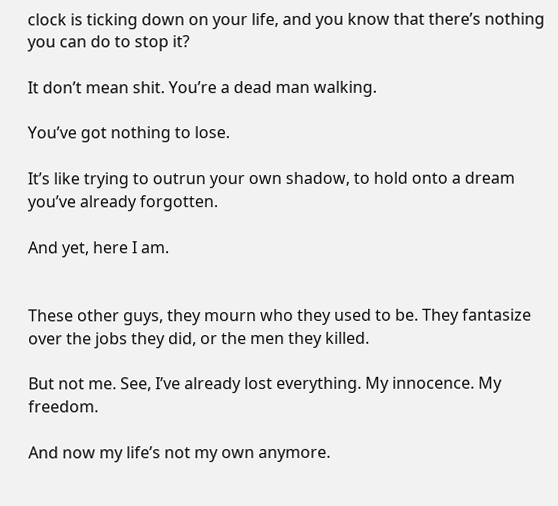clock is ticking down on your life, and you know that there’s nothing you can do to stop it?

It don’t mean shit. You’re a dead man walking.

You’ve got nothing to lose.

It’s like trying to outrun your own shadow, to hold onto a dream you’ve already forgotten.

And yet, here I am.


These other guys, they mourn who they used to be. They fantasize over the jobs they did, or the men they killed.

But not me. See, I’ve already lost everything. My innocence. My freedom.

And now my life’s not my own anymore.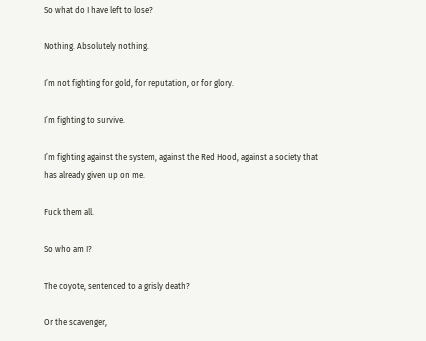So what do I have left to lose?

Nothing. Absolutely nothing.

I’m not fighting for gold, for reputation, or for glory.

I’m fighting to survive.

I’m fighting against the system, against the Red Hood, against a society that has already given up on me.

Fuck them all.

So who am I?

The coyote, sentenced to a grisly death?

Or the scavenger,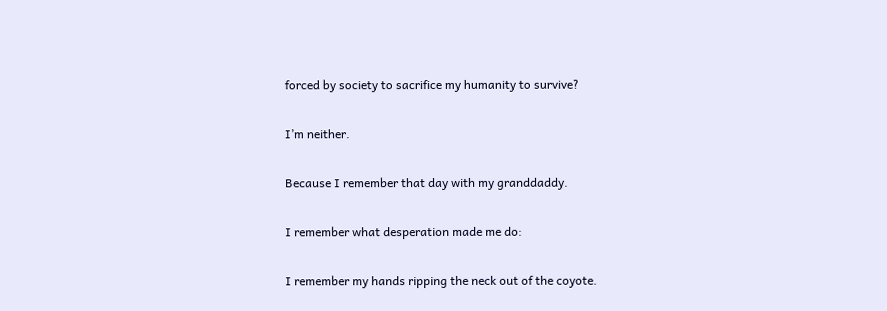forced by society to sacrifice my humanity to survive?

I’m neither.

Because I remember that day with my granddaddy.

I remember what desperation made me do:

I remember my hands ripping the neck out of the coyote.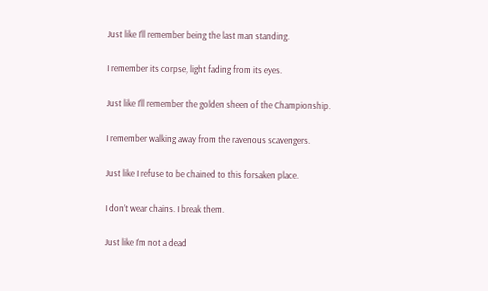Just like I’ll remember being the last man standing.

I remember its corpse, light fading from its eyes.

Just like I’ll remember the golden sheen of the Championship.

I remember walking away from the ravenous scavengers.

Just like I refuse to be chained to this forsaken place.

I don’t wear chains. I break them.

Just like I’m not a dead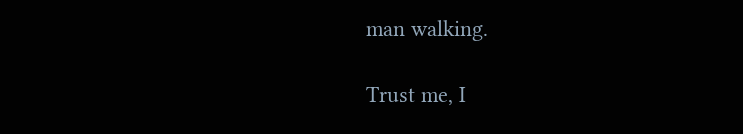man walking.

Trust me, I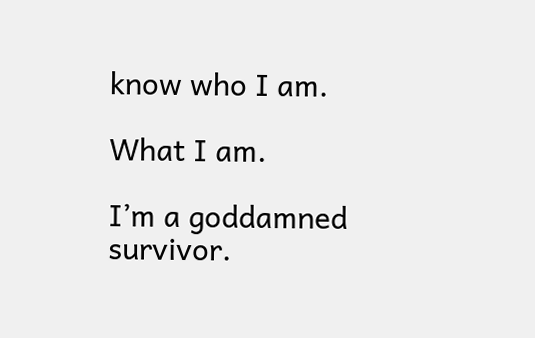know who I am.

What I am.

I’m a goddamned survivor.